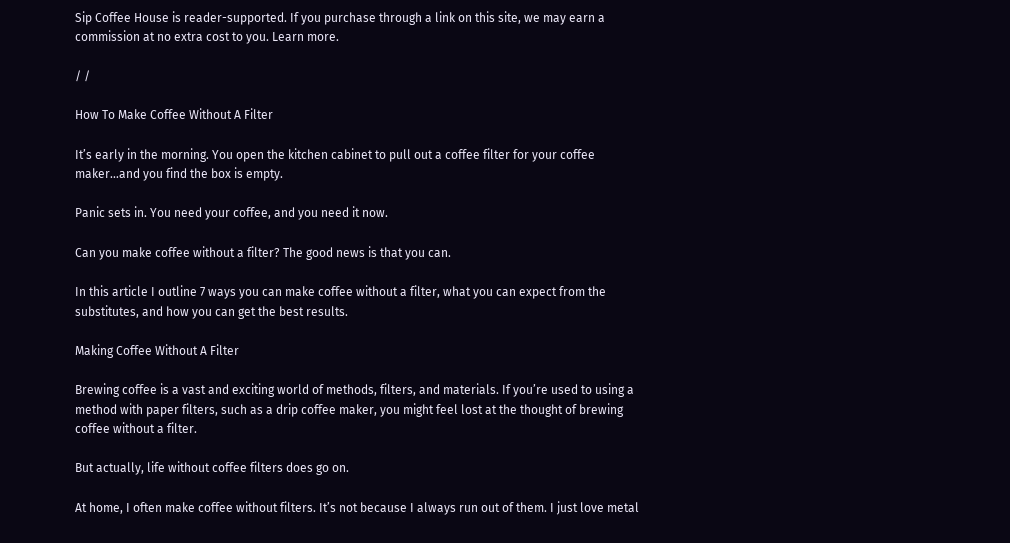Sip Coffee House is reader-supported. If you purchase through a link on this site, we may earn a commission at no extra cost to you. Learn more.

/ /

How To Make Coffee Without A Filter

It’s early in the morning. You open the kitchen cabinet to pull out a coffee filter for your coffee maker…and you find the box is empty.

Panic sets in. You need your coffee, and you need it now.

Can you make coffee without a filter? The good news is that you can.

In this article I outline 7 ways you can make coffee without a filter, what you can expect from the substitutes, and how you can get the best results.

Making Coffee Without A Filter

Brewing coffee is a vast and exciting world of methods, filters, and materials. If you’re used to using a method with paper filters, such as a drip coffee maker, you might feel lost at the thought of brewing coffee without a filter.

But actually, life without coffee filters does go on.

At home, I often make coffee without filters. It’s not because I always run out of them. I just love metal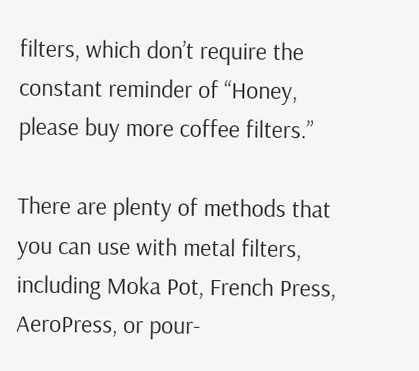filters, which don’t require the constant reminder of “Honey, please buy more coffee filters.”

There are plenty of methods that you can use with metal filters, including Moka Pot, French Press, AeroPress, or pour-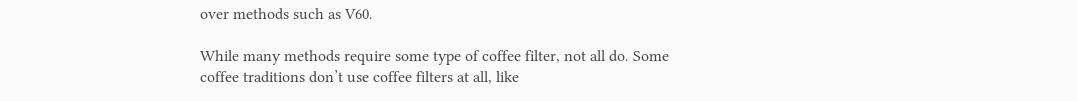over methods such as V60.

While many methods require some type of coffee filter, not all do. Some coffee traditions don’t use coffee filters at all, like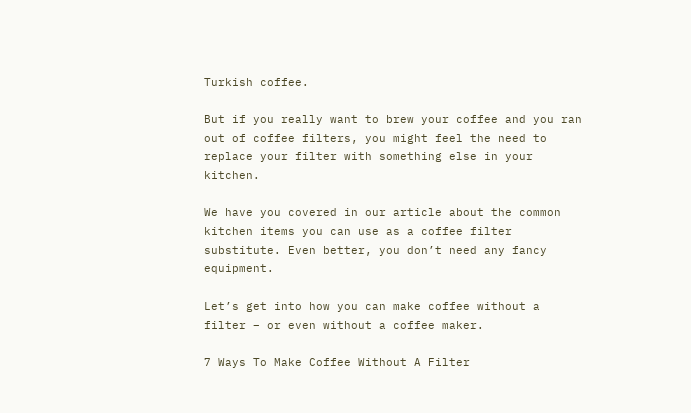Turkish coffee.

But if you really want to brew your coffee and you ran out of coffee filters, you might feel the need to replace your filter with something else in your kitchen.

We have you covered in our article about the common kitchen items you can use as a coffee filter substitute. Even better, you don’t need any fancy equipment.

Let’s get into how you can make coffee without a filter – or even without a coffee maker.

7 Ways To Make Coffee Without A Filter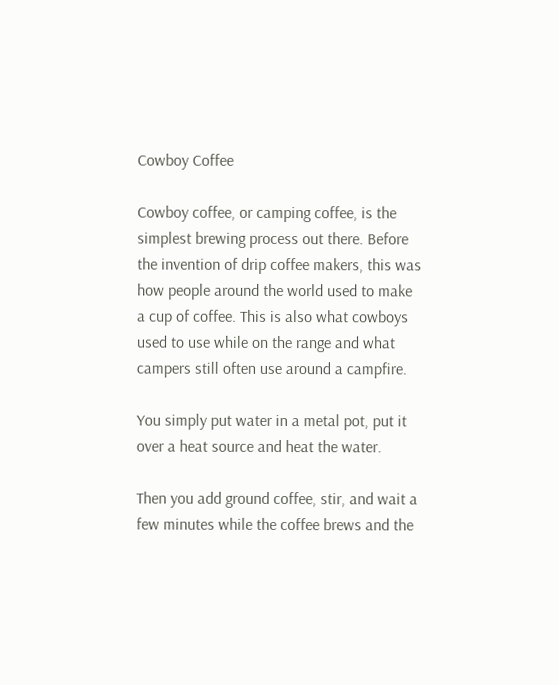Cowboy Coffee

Cowboy coffee, or camping coffee, is the simplest brewing process out there. Before the invention of drip coffee makers, this was how people around the world used to make a cup of coffee. This is also what cowboys used to use while on the range and what campers still often use around a campfire.

You simply put water in a metal pot, put it over a heat source and heat the water.

Then you add ground coffee, stir, and wait a few minutes while the coffee brews and the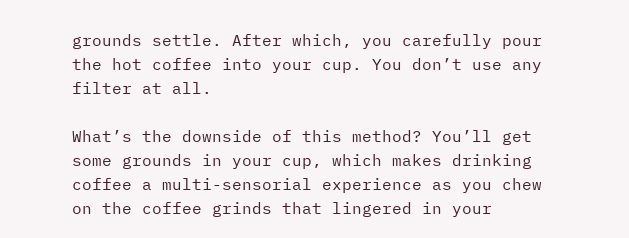grounds settle. After which, you carefully pour the hot coffee into your cup. You don’t use any filter at all.

What’s the downside of this method? You’ll get some grounds in your cup, which makes drinking coffee a multi-sensorial experience as you chew on the coffee grinds that lingered in your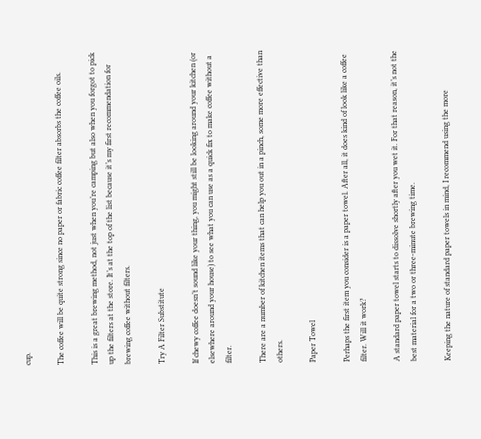cup.

The coffee will be quite strong since no paper or fabric coffee filter absorbs the coffee oils.

This is a great brewing method, not just when you’re camping but also when you forgot to pick up the filters at the store. It’s at the top of the list because it’s my first recommendation for brewing coffee without filters.

Try A Filter Substitute

If chewy coffee doesn’t sound like your thing, you might still be looking around your kitchen (or elsewhere around your house) to see what you can use as a quick fix to make coffee without a filter.

There are a number of kitchen items that can help you out in a pinch, some more effective than others.

Paper Towel

Perhaps the first item you consider is a paper towel. After all, it does kind of look like a coffee filter. Will it work?

A standard paper towel starts to dissolve shortly after you wet it. For that reason, it’s not the best material for a two or three-minute brewing time.

Keeping the nature of standard paper towels in mind, I recommend using the more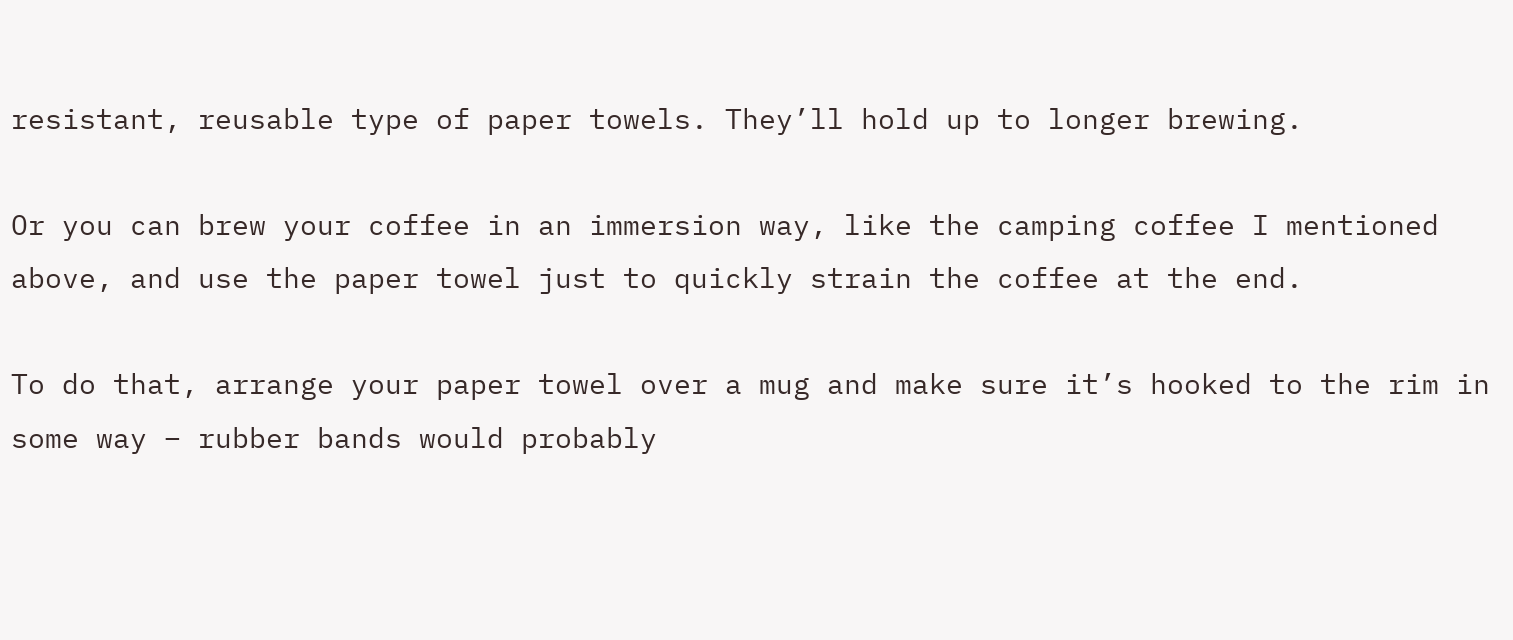resistant, reusable type of paper towels. They’ll hold up to longer brewing.

Or you can brew your coffee in an immersion way, like the camping coffee I mentioned above, and use the paper towel just to quickly strain the coffee at the end.

To do that, arrange your paper towel over a mug and make sure it’s hooked to the rim in some way – rubber bands would probably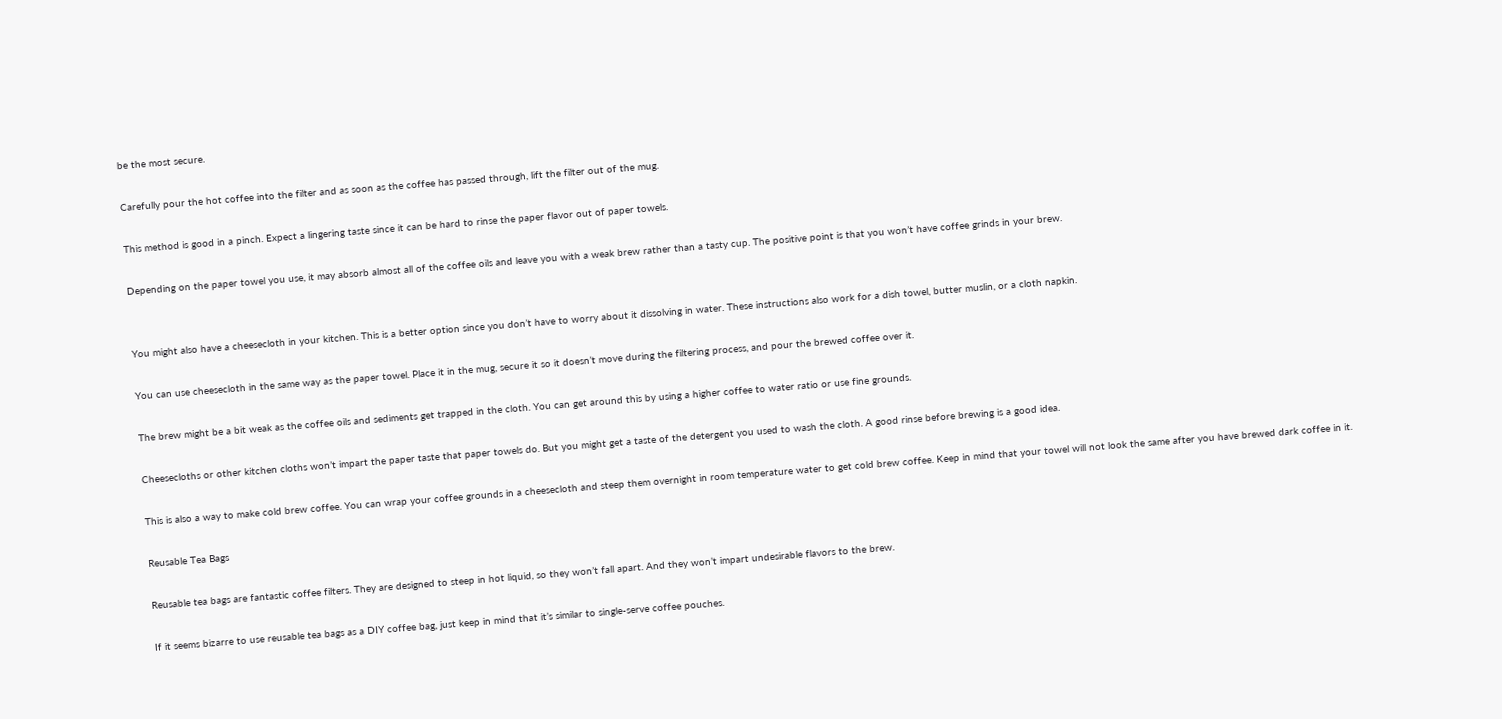be the most secure.

Carefully pour the hot coffee into the filter and as soon as the coffee has passed through, lift the filter out of the mug.

This method is good in a pinch. Expect a lingering taste since it can be hard to rinse the paper flavor out of paper towels.

Depending on the paper towel you use, it may absorb almost all of the coffee oils and leave you with a weak brew rather than a tasty cup. The positive point is that you won’t have coffee grinds in your brew.


You might also have a cheesecloth in your kitchen. This is a better option since you don’t have to worry about it dissolving in water. These instructions also work for a dish towel, butter muslin, or a cloth napkin.

You can use cheesecloth in the same way as the paper towel. Place it in the mug, secure it so it doesn’t move during the filtering process, and pour the brewed coffee over it.

The brew might be a bit weak as the coffee oils and sediments get trapped in the cloth. You can get around this by using a higher coffee to water ratio or use fine grounds.

Cheesecloths or other kitchen cloths won’t impart the paper taste that paper towels do. But you might get a taste of the detergent you used to wash the cloth. A good rinse before brewing is a good idea.

This is also a way to make cold brew coffee. You can wrap your coffee grounds in a cheesecloth and steep them overnight in room temperature water to get cold brew coffee. Keep in mind that your towel will not look the same after you have brewed dark coffee in it.

Reusable Tea Bags

Reusable tea bags are fantastic coffee filters. They are designed to steep in hot liquid, so they won’t fall apart. And they won’t impart undesirable flavors to the brew.

If it seems bizarre to use reusable tea bags as a DIY coffee bag, just keep in mind that it’s similar to single-serve coffee pouches.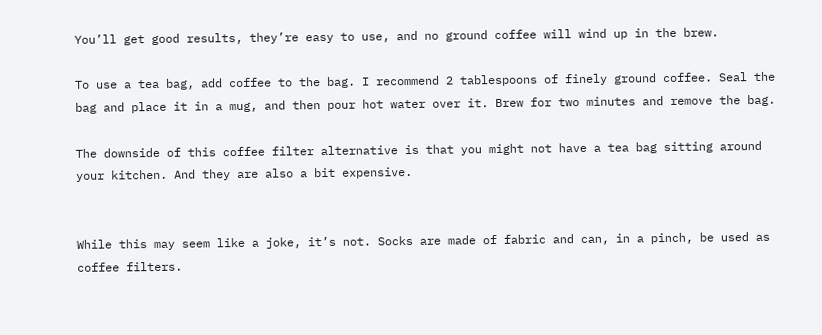You’ll get good results, they’re easy to use, and no ground coffee will wind up in the brew.

To use a tea bag, add coffee to the bag. I recommend 2 tablespoons of finely ground coffee. Seal the bag and place it in a mug, and then pour hot water over it. Brew for two minutes and remove the bag.

The downside of this coffee filter alternative is that you might not have a tea bag sitting around your kitchen. And they are also a bit expensive.


While this may seem like a joke, it’s not. Socks are made of fabric and can, in a pinch, be used as coffee filters.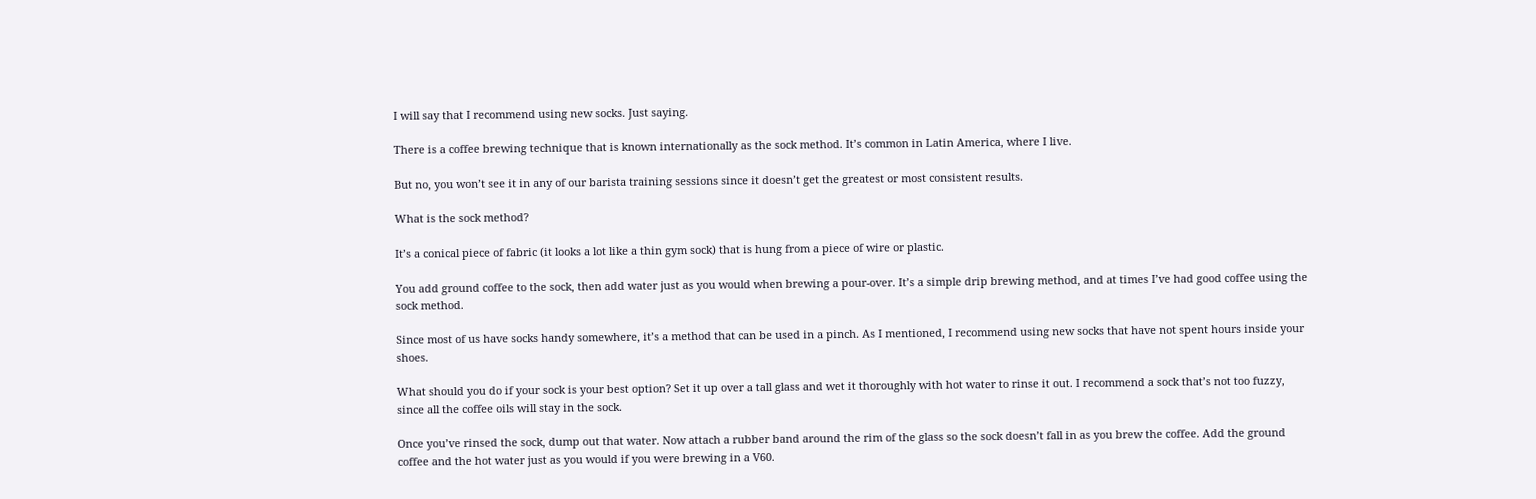I will say that I recommend using new socks. Just saying.

There is a coffee brewing technique that is known internationally as the sock method. It’s common in Latin America, where I live.

But no, you won’t see it in any of our barista training sessions since it doesn’t get the greatest or most consistent results.

What is the sock method?

It’s a conical piece of fabric (it looks a lot like a thin gym sock) that is hung from a piece of wire or plastic.

You add ground coffee to the sock, then add water just as you would when brewing a pour-over. It’s a simple drip brewing method, and at times I’ve had good coffee using the sock method.

Since most of us have socks handy somewhere, it’s a method that can be used in a pinch. As I mentioned, I recommend using new socks that have not spent hours inside your shoes.

What should you do if your sock is your best option? Set it up over a tall glass and wet it thoroughly with hot water to rinse it out. I recommend a sock that’s not too fuzzy, since all the coffee oils will stay in the sock.

Once you’ve rinsed the sock, dump out that water. Now attach a rubber band around the rim of the glass so the sock doesn’t fall in as you brew the coffee. Add the ground coffee and the hot water just as you would if you were brewing in a V60.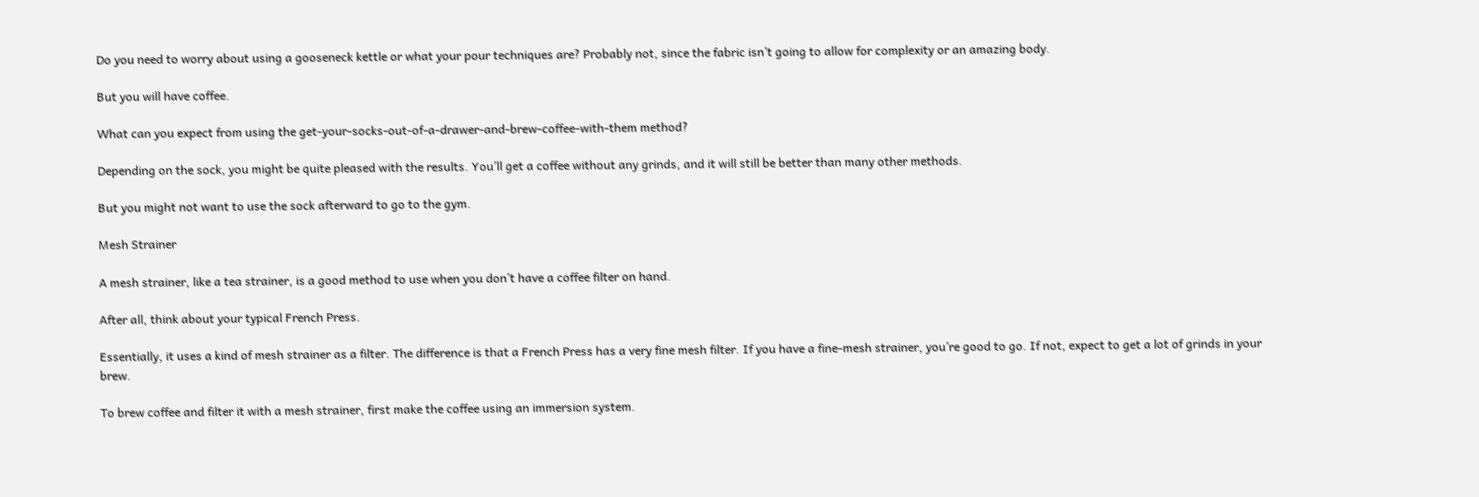Do you need to worry about using a gooseneck kettle or what your pour techniques are? Probably not, since the fabric isn’t going to allow for complexity or an amazing body.

But you will have coffee.

What can you expect from using the get-your-socks-out-of-a-drawer-and-brew-coffee-with-them method?

Depending on the sock, you might be quite pleased with the results. You’ll get a coffee without any grinds, and it will still be better than many other methods.

But you might not want to use the sock afterward to go to the gym.

Mesh Strainer

A mesh strainer, like a tea strainer, is a good method to use when you don’t have a coffee filter on hand.

After all, think about your typical French Press.

Essentially, it uses a kind of mesh strainer as a filter. The difference is that a French Press has a very fine mesh filter. If you have a fine-mesh strainer, you’re good to go. If not, expect to get a lot of grinds in your brew.

To brew coffee and filter it with a mesh strainer, first make the coffee using an immersion system.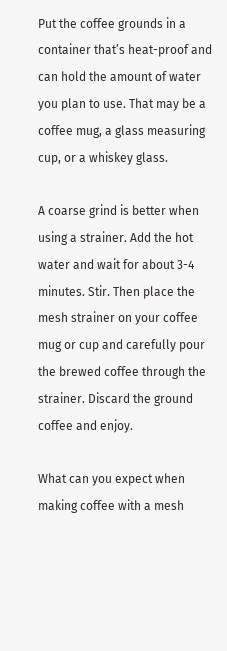Put the coffee grounds in a container that’s heat-proof and can hold the amount of water you plan to use. That may be a coffee mug, a glass measuring cup, or a whiskey glass.

A coarse grind is better when using a strainer. Add the hot water and wait for about 3-4 minutes. Stir. Then place the mesh strainer on your coffee mug or cup and carefully pour the brewed coffee through the strainer. Discard the ground coffee and enjoy.

What can you expect when making coffee with a mesh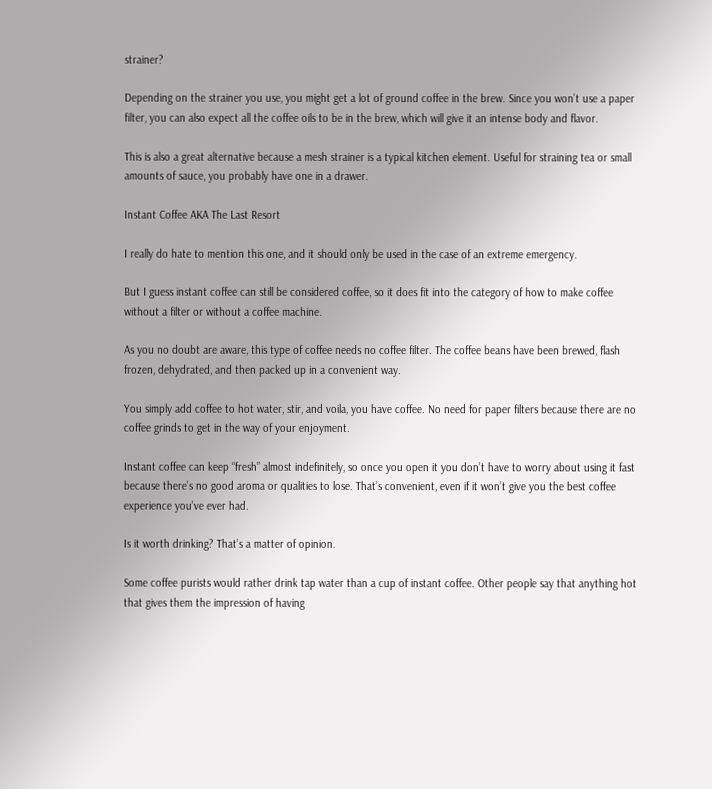strainer?

Depending on the strainer you use, you might get a lot of ground coffee in the brew. Since you won’t use a paper filter, you can also expect all the coffee oils to be in the brew, which will give it an intense body and flavor.

This is also a great alternative because a mesh strainer is a typical kitchen element. Useful for straining tea or small amounts of sauce, you probably have one in a drawer.

Instant Coffee AKA The Last Resort

I really do hate to mention this one, and it should only be used in the case of an extreme emergency.

But I guess instant coffee can still be considered coffee, so it does fit into the category of how to make coffee without a filter or without a coffee machine.

As you no doubt are aware, this type of coffee needs no coffee filter. The coffee beans have been brewed, flash frozen, dehydrated, and then packed up in a convenient way.

You simply add coffee to hot water, stir, and voila, you have coffee. No need for paper filters because there are no coffee grinds to get in the way of your enjoyment.

Instant coffee can keep “fresh” almost indefinitely, so once you open it you don’t have to worry about using it fast because there’s no good aroma or qualities to lose. That’s convenient, even if it won’t give you the best coffee experience you’ve ever had.

Is it worth drinking? That’s a matter of opinion.

Some coffee purists would rather drink tap water than a cup of instant coffee. Other people say that anything hot that gives them the impression of having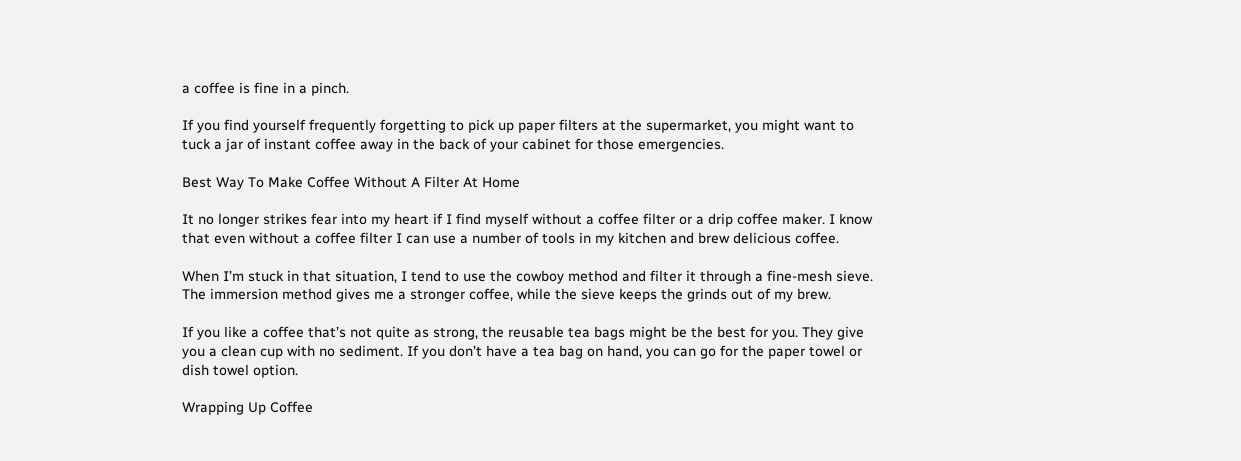a coffee is fine in a pinch.

If you find yourself frequently forgetting to pick up paper filters at the supermarket, you might want to tuck a jar of instant coffee away in the back of your cabinet for those emergencies.

Best Way To Make Coffee Without A Filter At Home

It no longer strikes fear into my heart if I find myself without a coffee filter or a drip coffee maker. I know that even without a coffee filter I can use a number of tools in my kitchen and brew delicious coffee.

When I’m stuck in that situation, I tend to use the cowboy method and filter it through a fine-mesh sieve. The immersion method gives me a stronger coffee, while the sieve keeps the grinds out of my brew.

If you like a coffee that’s not quite as strong, the reusable tea bags might be the best for you. They give you a clean cup with no sediment. If you don’t have a tea bag on hand, you can go for the paper towel or dish towel option.

Wrapping Up Coffee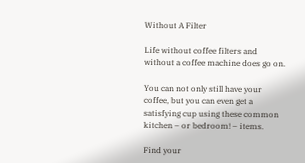Without A Filter

Life without coffee filters and without a coffee machine does go on.

You can not only still have your coffee, but you can even get a satisfying cup using these common kitchen – or bedroom! – items.

Find your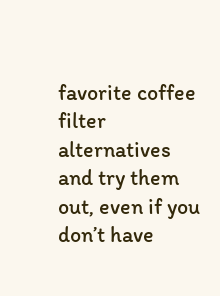favorite coffee filter alternatives and try them out, even if you don’t have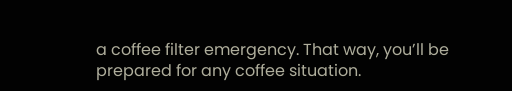a coffee filter emergency. That way, you’ll be prepared for any coffee situation.